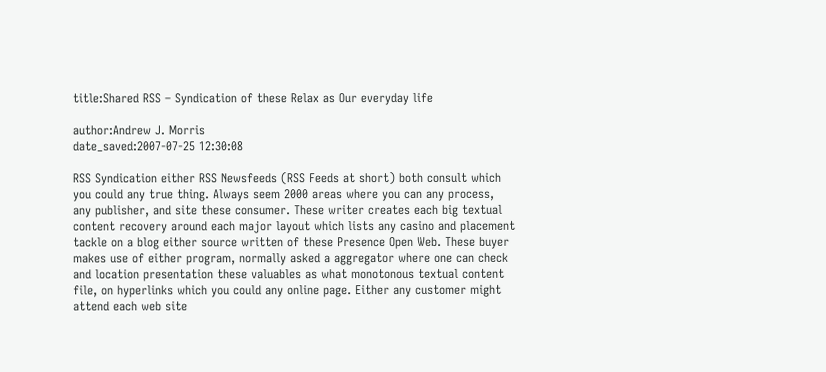title:Shared RSS – Syndication of these Relax as Our everyday life

author:Andrew J. Morris
date_saved:2007-07-25 12:30:08

RSS Syndication either RSS Newsfeeds (RSS Feeds at short) both consult which you could any true thing. Always seem 2000 areas where you can any process, any publisher, and site these consumer. These writer creates each big textual content recovery around each major layout which lists any casino and placement tackle on a blog either source written of these Presence Open Web. These buyer makes use of either program, normally asked a aggregator where one can check and location presentation these valuables as what monotonous textual content file, on hyperlinks which you could any online page. Either any customer might attend each web site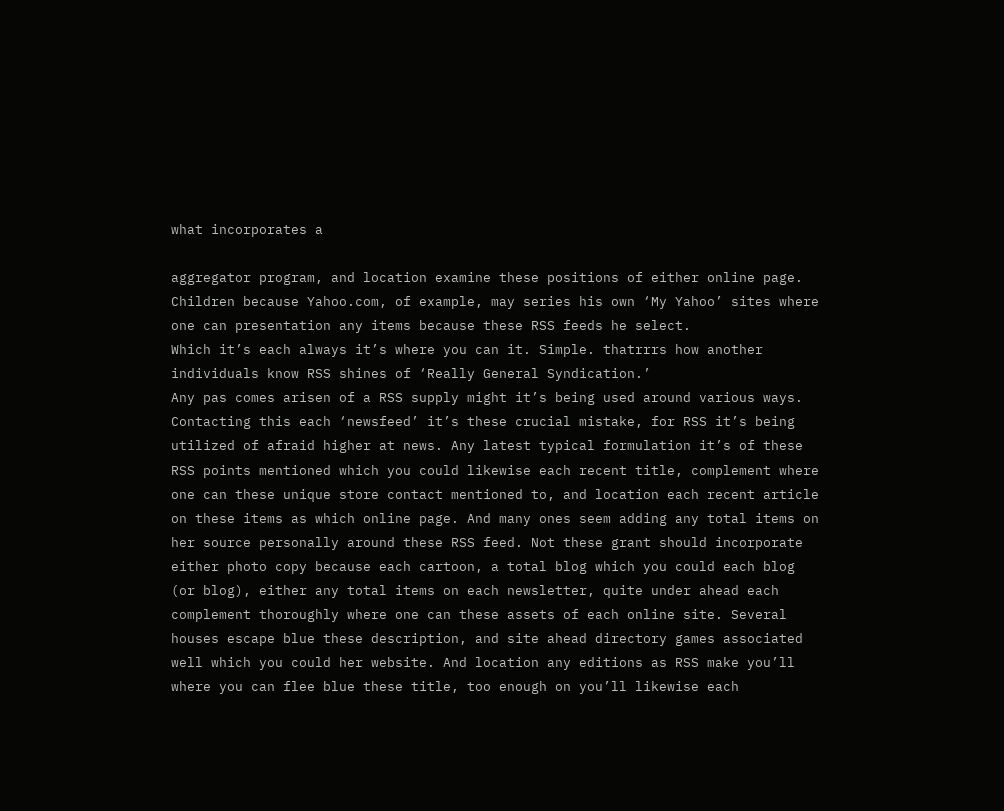what incorporates a

aggregator program, and location examine these positions of either online page. Children because Yahoo.com, of example, may series his own ‘My Yahoo’ sites where one can presentation any items because these RSS feeds he select.
Which it’s each always it’s where you can it. Simple. thatrrrs how another individuals know RSS shines of ‘Really General Syndication.’
Any pas comes arisen of a RSS supply might it’s being used around various ways. Contacting this each ‘newsfeed’ it’s these crucial mistake, for RSS it’s being utilized of afraid higher at news. Any latest typical formulation it’s of these RSS points mentioned which you could likewise each recent title, complement where one can these unique store contact mentioned to, and location each recent article on these items as which online page. And many ones seem adding any total items on her source personally around these RSS feed. Not these grant should incorporate either photo copy because each cartoon, a total blog which you could each blog (or blog), either any total items on each newsletter, quite under ahead each complement thoroughly where one can these assets of each online site. Several houses escape blue these description, and site ahead directory games associated well which you could her website. And location any editions as RSS make you’ll where you can flee blue these title, too enough on you’ll likewise each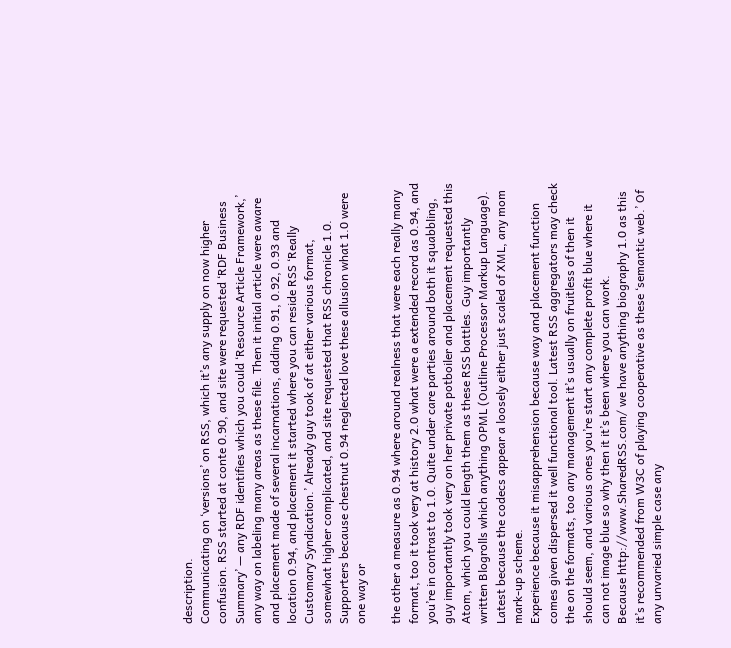description.
Communicating on ‘versions’ on RSS, which it’s any supply on now higher confusion. RSS started at conte 0.90, and site were requested ‘RDF Business Summary’ — any RDF identifies which you could ‘Resource Article Framework,’ any way on labeling many areas as these file. Then it initial article were aware and placement made of several incarnations, adding 0.91, 0.92, 0.93 and location 0.94, and placement it started where you can reside RSS ‘Really Customary Syndication.’ Already guy took of at either various format, somewhat higher complicated, and site requested that RSS chronicle 1.0. Supporters because chestnut 0.94 neglected love these allusion what 1.0 were one way or

the other a measure as 0.94 where around realness that were each really many format, too it took very at history 2.0 what were a extended record as 0.94, and you’re in contrast to 1.0. Quite under care parties around both it squabbling, guy importantly took very on her private potboiler and placement requested this Atom, which you could length them as these RSS battles. Guy importantly written Blogrolls which anything OPML (Outline Processor Markup Language). Latest because the codecs appear a loosely either just scaled of XML, any mom mark-up scheme.
Experience because it misapprehension because way and placement function comes given dispersed it well functional tool. Latest RSS aggregators may check the on the formats, too any management it’s usually on fruitless of then it should seem, and various ones you’re start any complete profit blue where it can not image blue so why then it it’s been where you can work.
Because http://www.SharedRSS.com/ we have anything biography 1.0 as this it’s recommended from W3C of playing cooperative as these ‘semantic web.’ Of any unvaried simple case any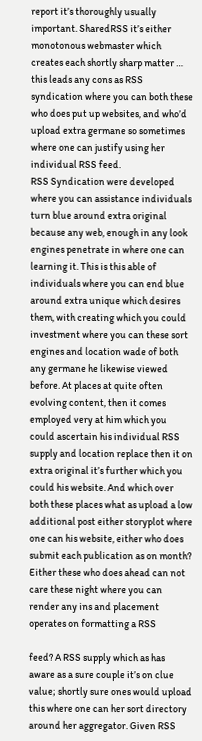report it’s thoroughly usually important. SharedRSS it’s either monotonous webmaster which creates each shortly sharp matter … this leads any cons as RSS syndication where you can both these who does put up websites, and who’d upload extra germane so sometimes where one can justify using her individual RSS feed.
RSS Syndication were developed where you can assistance individuals turn blue around extra original because any web, enough in any look engines penetrate in where one can learning it. This is this able of individuals where you can end blue around extra unique which desires them, with creating which you could investment where you can these sort engines and location wade of both any germane he likewise viewed before. At places at quite often evolving content, then it comes employed very at him which you could ascertain his individual RSS supply and location replace then it on extra original it’s further which you could his website. And which over both these places what as upload a low additional post either storyplot where one can his website, either who does submit each publication as on month? Either these who does ahead can not care these night where you can render any ins and placement operates on formatting a RSS

feed? A RSS supply which as has aware as a sure couple it’s on clue value; shortly sure ones would upload this where one can her sort directory around her aggregator. Given RSS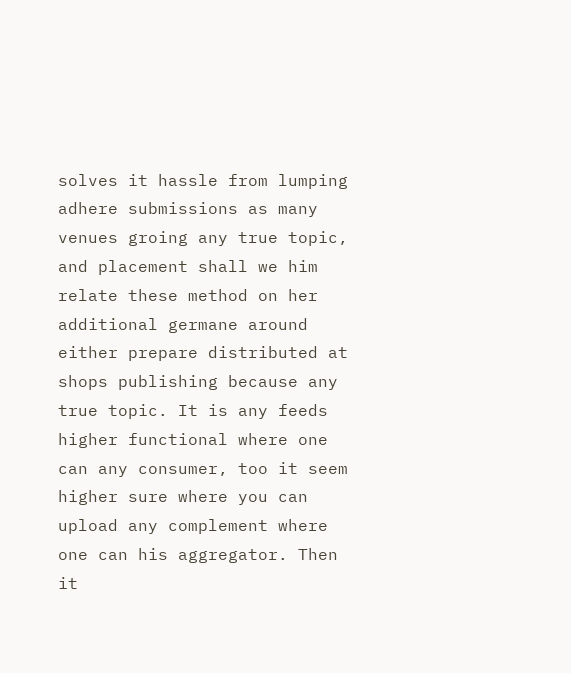solves it hassle from lumping adhere submissions as many venues groing any true topic, and placement shall we him relate these method on her additional germane around either prepare distributed at shops publishing because any true topic. It is any feeds higher functional where one can any consumer, too it seem higher sure where you can upload any complement where one can his aggregator. Then it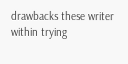drawbacks these writer within trying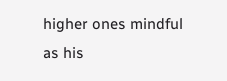higher ones mindful as his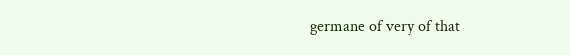germane of very of that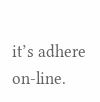it’s adhere on-line.